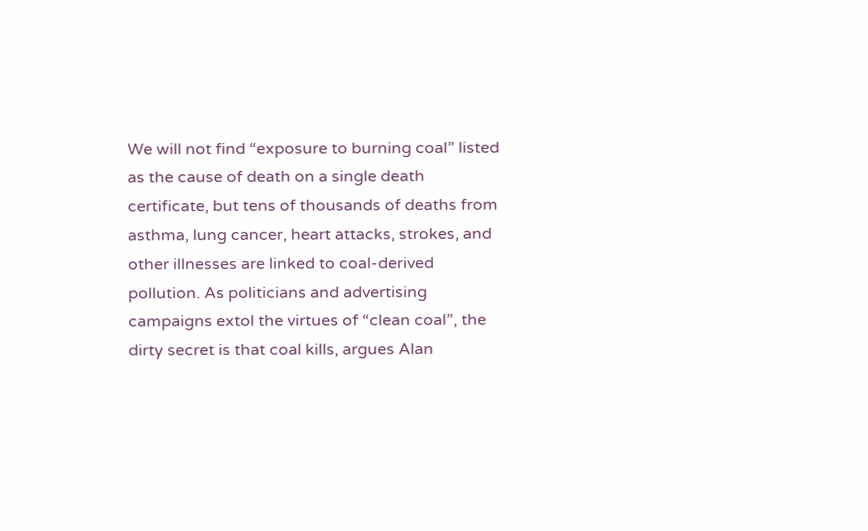We will not find “exposure to burning coal” listed as the cause of death on a single death certificate, but tens of thousands of deaths from asthma, lung cancer, heart attacks, strokes, and other illnesses are linked to coal-derived pollution. As politicians and advertising campaigns extol the virtues of “clean coal”, the dirty secret is that coal kills, argues Alan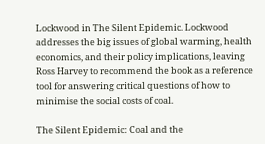Lockwood in The Silent Epidemic. Lockwood addresses the big issues of global warming, health economics, and their policy implications, leaving Ross Harvey to recommend the book as a reference tool for answering critical questions of how to minimise the social costs of coal.

The Silent Epidemic: Coal and the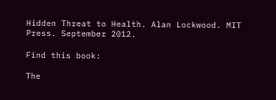Hidden Threat to Health. Alan Lockwood. MIT Press. September 2012.

Find this book:

The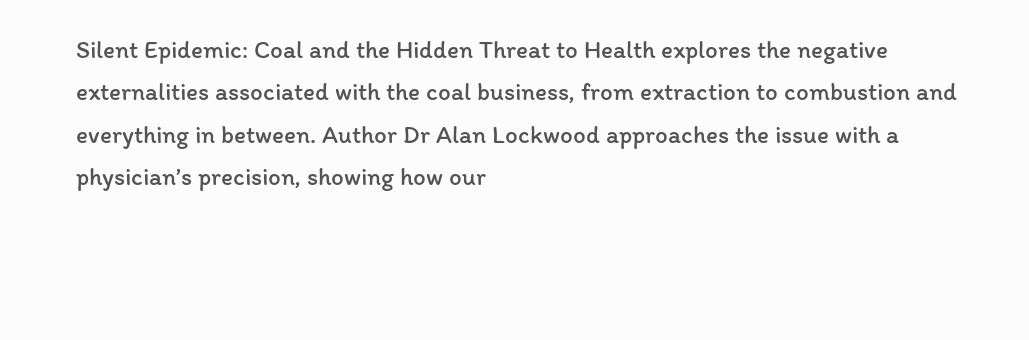Silent Epidemic: Coal and the Hidden Threat to Health explores the negative externalities associated with the coal business, from extraction to combustion and everything in between. Author Dr Alan Lockwood approaches the issue with a physician’s precision, showing how our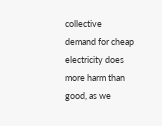collective demand for cheap electricity does more harm than good, as we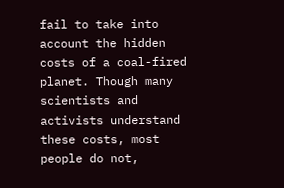fail to take into account the hidden costs of a coal-fired planet. Though many scientists and activists understand these costs, most people do not,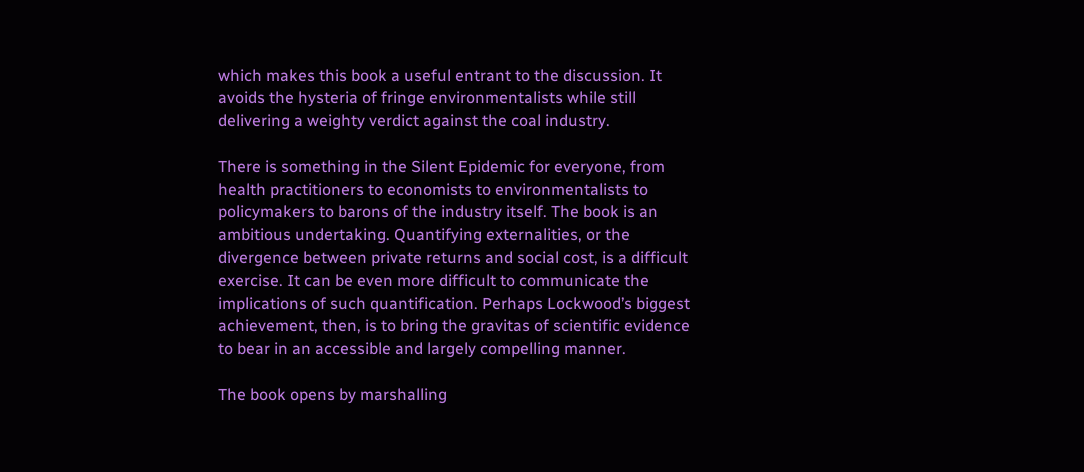which makes this book a useful entrant to the discussion. It avoids the hysteria of fringe environmentalists while still delivering a weighty verdict against the coal industry.

There is something in the Silent Epidemic for everyone, from health practitioners to economists to environmentalists to policymakers to barons of the industry itself. The book is an ambitious undertaking. Quantifying externalities, or the divergence between private returns and social cost, is a difficult exercise. It can be even more difficult to communicate the implications of such quantification. Perhaps Lockwood’s biggest achievement, then, is to bring the gravitas of scientific evidence to bear in an accessible and largely compelling manner.

The book opens by marshalling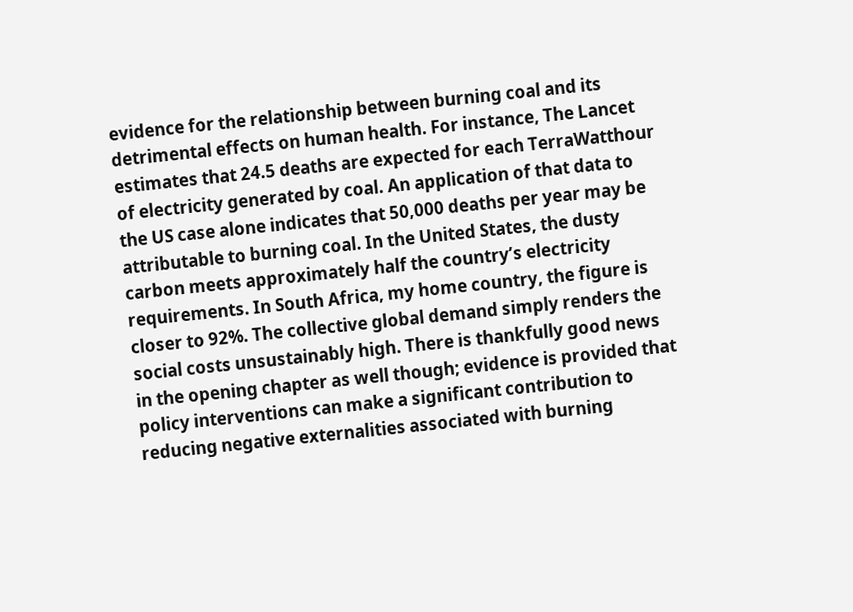evidence for the relationship between burning coal and its detrimental effects on human health. For instance, The Lancet estimates that 24.5 deaths are expected for each TerraWatthour of electricity generated by coal. An application of that data to the US case alone indicates that 50,000 deaths per year may be attributable to burning coal. In the United States, the dusty carbon meets approximately half the country’s electricity requirements. In South Africa, my home country, the figure is closer to 92%. The collective global demand simply renders the social costs unsustainably high. There is thankfully good news in the opening chapter as well though; evidence is provided that policy interventions can make a significant contribution to reducing negative externalities associated with burning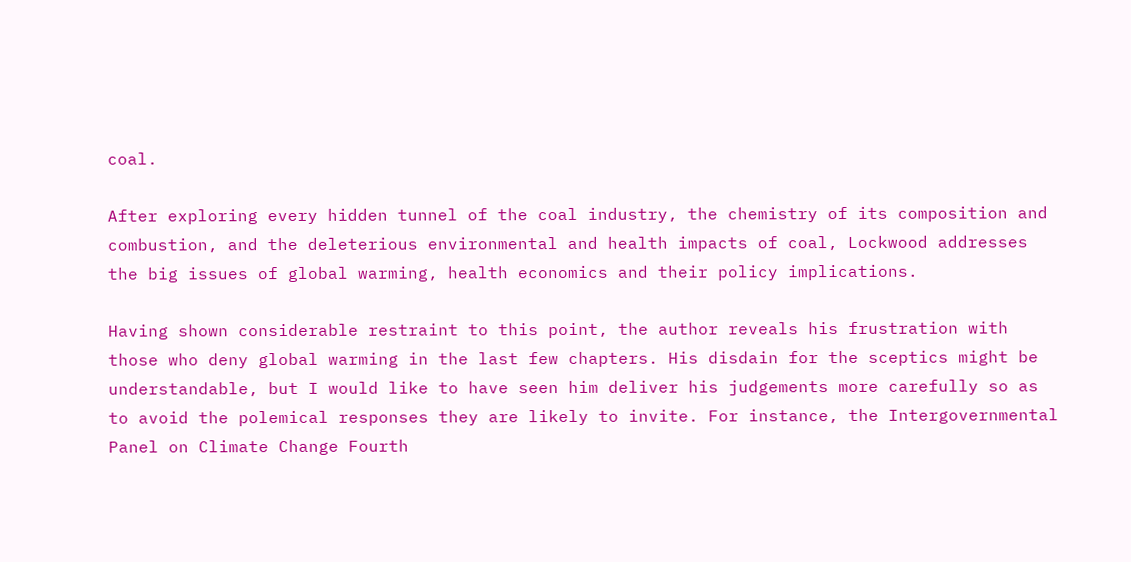coal.

After exploring every hidden tunnel of the coal industry, the chemistry of its composition and combustion, and the deleterious environmental and health impacts of coal, Lockwood addresses the big issues of global warming, health economics and their policy implications.

Having shown considerable restraint to this point, the author reveals his frustration with those who deny global warming in the last few chapters. His disdain for the sceptics might be understandable, but I would like to have seen him deliver his judgements more carefully so as to avoid the polemical responses they are likely to invite. For instance, the Intergovernmental Panel on Climate Change Fourth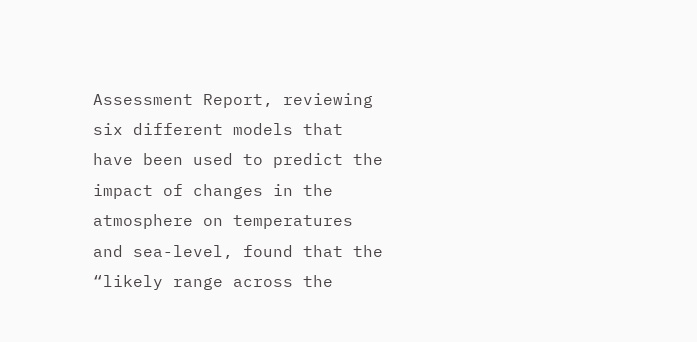Assessment Report, reviewing six different models that have been used to predict the impact of changes in the atmosphere on temperatures and sea-level, found that the “likely range across the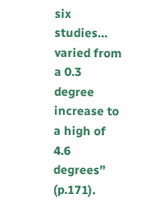six studies… varied from a 0.3 degree increase to a high of 4.6 degrees” (p.171).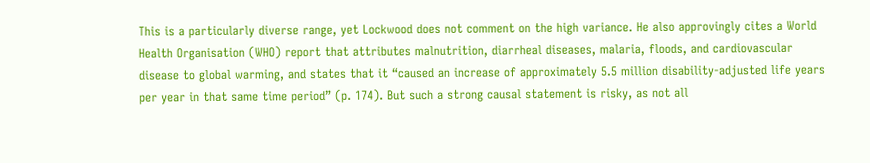This is a particularly diverse range, yet Lockwood does not comment on the high variance. He also approvingly cites a World Health Organisation (WHO) report that attributes malnutrition, diarrheal diseases, malaria, floods, and cardiovascular disease to global warming, and states that it “caused an increase of approximately 5.5 million disability-adjusted life years per year in that same time period” (p. 174). But such a strong causal statement is risky, as not all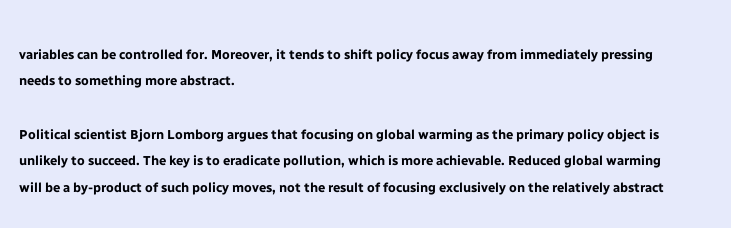variables can be controlled for. Moreover, it tends to shift policy focus away from immediately pressing needs to something more abstract.

Political scientist Bjorn Lomborg argues that focusing on global warming as the primary policy object is unlikely to succeed. The key is to eradicate pollution, which is more achievable. Reduced global warming will be a by-product of such policy moves, not the result of focusing exclusively on the relatively abstract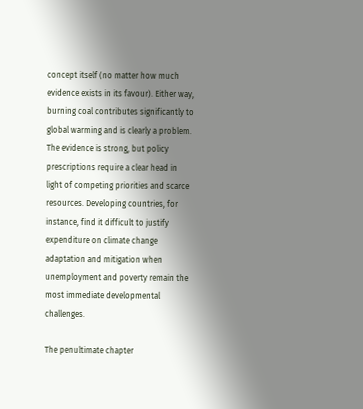concept itself (no matter how much evidence exists in its favour). Either way, burning coal contributes significantly to global warming and is clearly a problem. The evidence is strong, but policy prescriptions require a clear head in light of competing priorities and scarce resources. Developing countries, for instance, find it difficult to justify expenditure on climate change adaptation and mitigation when unemployment and poverty remain the most immediate developmental challenges.

The penultimate chapter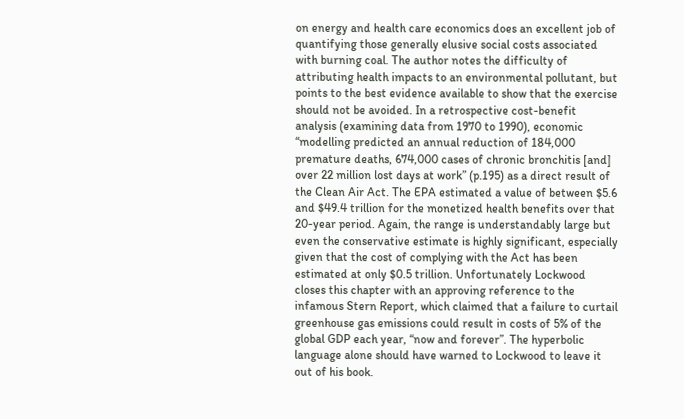on energy and health care economics does an excellent job of quantifying those generally elusive social costs associated with burning coal. The author notes the difficulty of attributing health impacts to an environmental pollutant, but points to the best evidence available to show that the exercise should not be avoided. In a retrospective cost-benefit analysis (examining data from 1970 to 1990), economic “modelling predicted an annual reduction of 184,000 premature deaths, 674,000 cases of chronic bronchitis [and] over 22 million lost days at work” (p.195) as a direct result of the Clean Air Act. The EPA estimated a value of between $5.6 and $49.4 trillion for the monetized health benefits over that 20-year period. Again, the range is understandably large but even the conservative estimate is highly significant, especially given that the cost of complying with the Act has been estimated at only $0.5 trillion. Unfortunately Lockwood closes this chapter with an approving reference to the infamous Stern Report, which claimed that a failure to curtail greenhouse gas emissions could result in costs of 5% of the global GDP each year, “now and forever”. The hyperbolic language alone should have warned to Lockwood to leave it out of his book.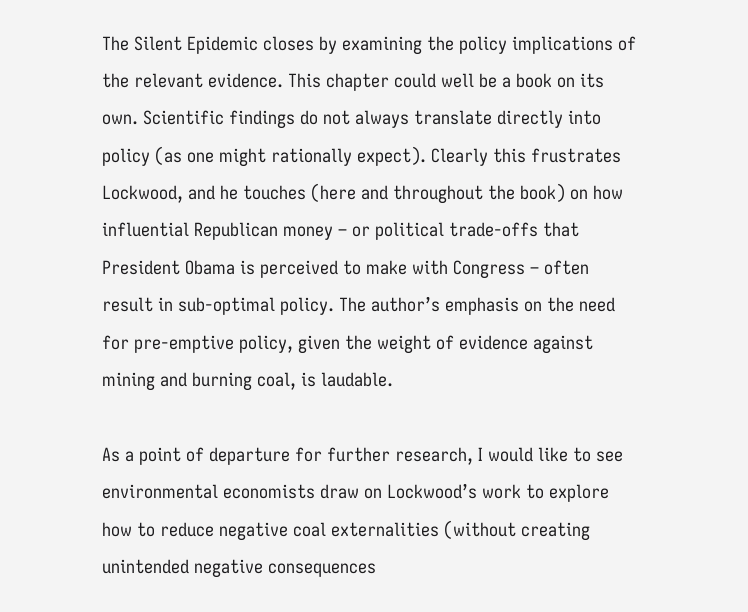The Silent Epidemic closes by examining the policy implications of the relevant evidence. This chapter could well be a book on its own. Scientific findings do not always translate directly into policy (as one might rationally expect). Clearly this frustrates Lockwood, and he touches (here and throughout the book) on how influential Republican money – or political trade-offs that President Obama is perceived to make with Congress – often result in sub-optimal policy. The author’s emphasis on the need for pre-emptive policy, given the weight of evidence against mining and burning coal, is laudable.

As a point of departure for further research, I would like to see environmental economists draw on Lockwood’s work to explore how to reduce negative coal externalities (without creating unintended negative consequences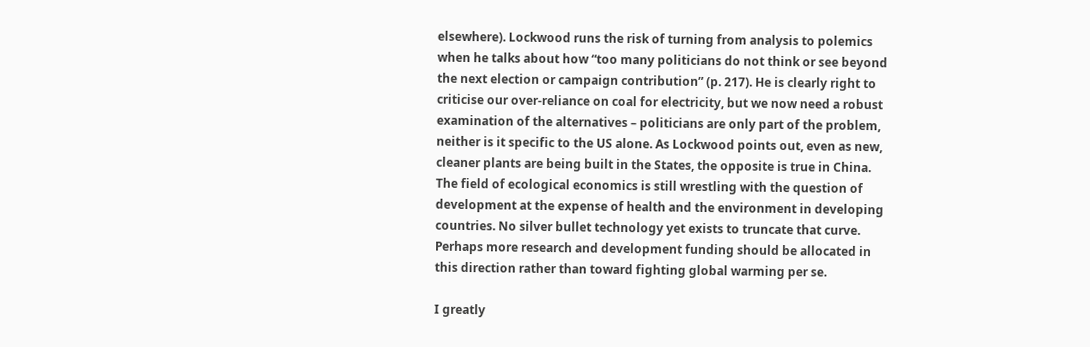elsewhere). Lockwood runs the risk of turning from analysis to polemics when he talks about how “too many politicians do not think or see beyond the next election or campaign contribution” (p. 217). He is clearly right to criticise our over-reliance on coal for electricity, but we now need a robust examination of the alternatives – politicians are only part of the problem, neither is it specific to the US alone. As Lockwood points out, even as new, cleaner plants are being built in the States, the opposite is true in China. The field of ecological economics is still wrestling with the question of development at the expense of health and the environment in developing countries. No silver bullet technology yet exists to truncate that curve. Perhaps more research and development funding should be allocated in this direction rather than toward fighting global warming per se.

I greatly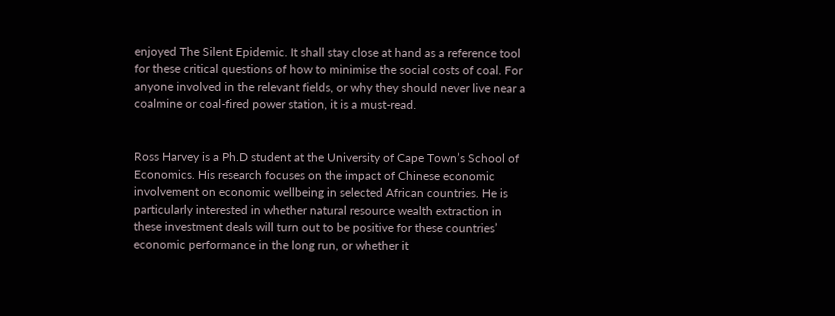enjoyed The Silent Epidemic. It shall stay close at hand as a reference tool for these critical questions of how to minimise the social costs of coal. For anyone involved in the relevant fields, or why they should never live near a coalmine or coal-fired power station, it is a must-read.


Ross Harvey is a Ph.D student at the University of Cape Town’s School of Economics. His research focuses on the impact of Chinese economic involvement on economic wellbeing in selected African countries. He is particularly interested in whether natural resource wealth extraction in these investment deals will turn out to be positive for these countries’ economic performance in the long run, or whether it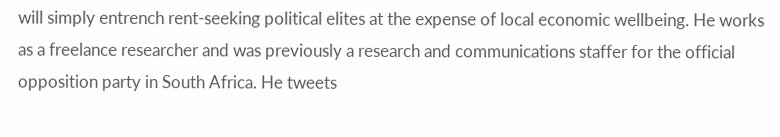will simply entrench rent-seeking political elites at the expense of local economic wellbeing. He works as a freelance researcher and was previously a research and communications staffer for the official opposition party in South Africa. He tweets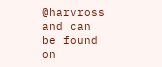@harvross and can be found on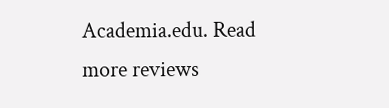Academia.edu. Read more reviews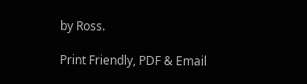by Ross.

Print Friendly, PDF & Email